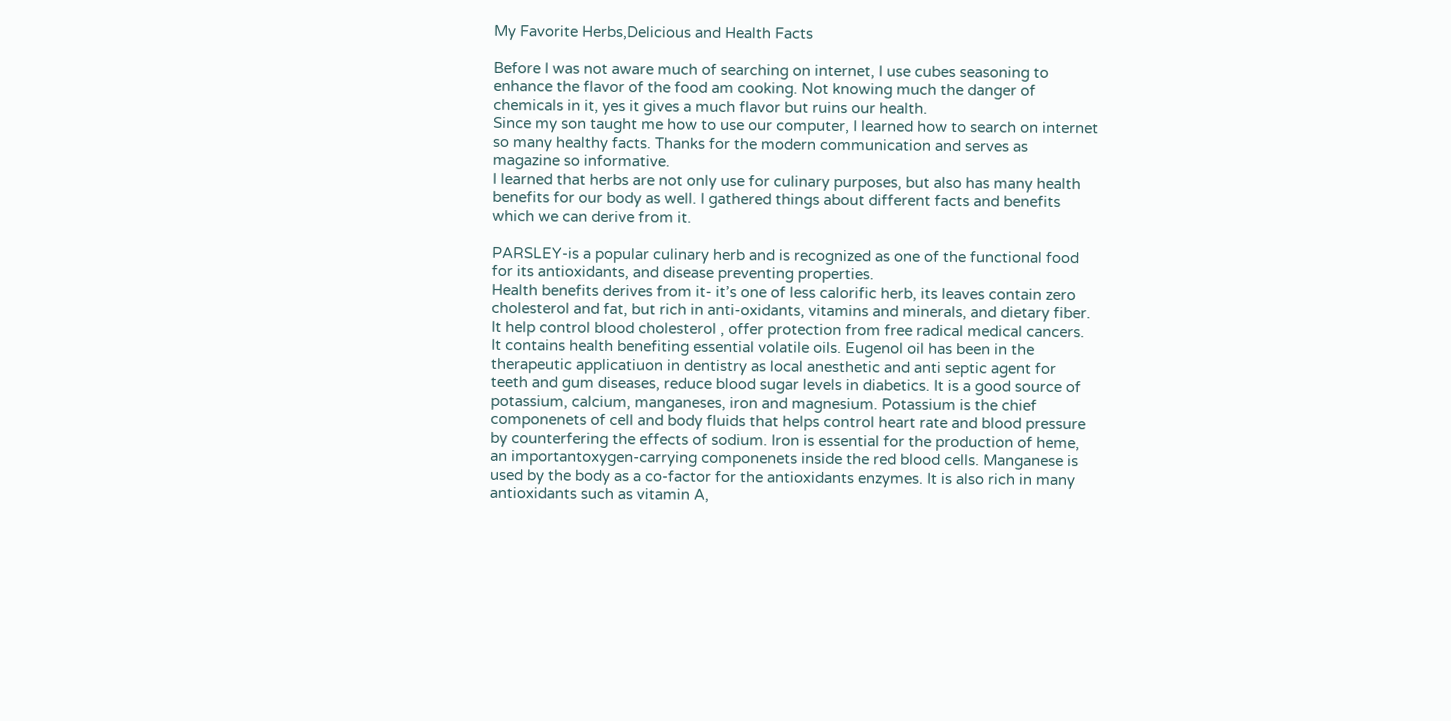My Favorite Herbs,Delicious and Health Facts

Before I was not aware much of searching on internet, I use cubes seasoning to enhance the flavor of the food am cooking. Not knowing much the danger of chemicals in it, yes it gives a much flavor but ruins our health.
Since my son taught me how to use our computer, I learned how to search on internet so many healthy facts. Thanks for the modern communication and serves as magazine so informative.
I learned that herbs are not only use for culinary purposes, but also has many health benefits for our body as well. I gathered things about different facts and benefits which we can derive from it.

PARSLEY-is a popular culinary herb and is recognized as one of the functional food for its antioxidants, and disease preventing properties.
Health benefits derives from it- it’s one of less calorific herb, its leaves contain zero cholesterol and fat, but rich in anti-oxidants, vitamins and minerals, and dietary fiber. It help control blood cholesterol , offer protection from free radical medical cancers. It contains health benefiting essential volatile oils. Eugenol oil has been in the therapeutic applicatiuon in dentistry as local anesthetic and anti septic agent for teeth and gum diseases, reduce blood sugar levels in diabetics. It is a good source of potassium, calcium, manganeses, iron and magnesium. Potassium is the chief componenets of cell and body fluids that helps control heart rate and blood pressure by counterfering the effects of sodium. Iron is essential for the production of heme, an importantoxygen-carrying componenets inside the red blood cells. Manganese is used by the body as a co-factor for the antioxidants enzymes. It is also rich in many antioxidants such as vitamin A,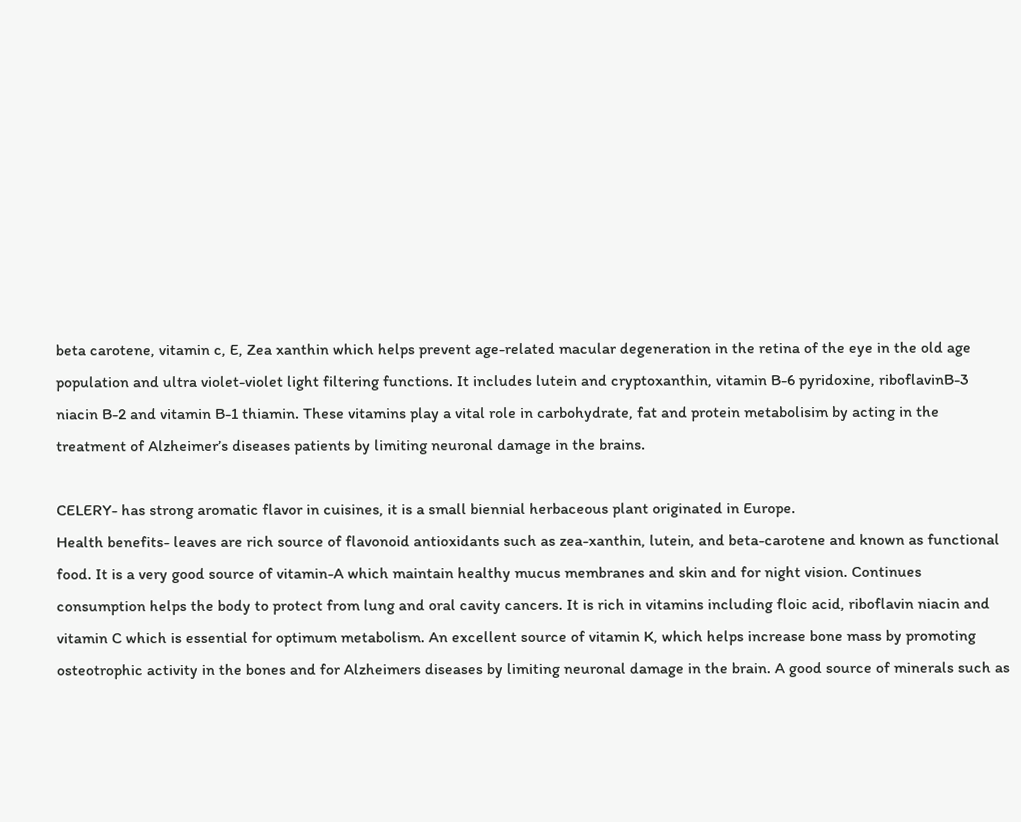beta carotene, vitamin c, E, Zea xanthin which helps prevent age-related macular degeneration in the retina of the eye in the old age population and ultra violet-violet light filtering functions. It includes lutein and cryptoxanthin, vitamin B-6 pyridoxine, riboflavinB-3 niacin B-2 and vitamin B-1 thiamin. These vitamins play a vital role in carbohydrate, fat and protein metabolisim by acting in the treatment of Alzheimer’s diseases patients by limiting neuronal damage in the brains.

CELERY- has strong aromatic flavor in cuisines, it is a small biennial herbaceous plant originated in Europe.
Health benefits- leaves are rich source of flavonoid antioxidants such as zea-xanthin, lutein, and beta-carotene and known as functional food. It is a very good source of vitamin-A which maintain healthy mucus membranes and skin and for night vision. Continues consumption helps the body to protect from lung and oral cavity cancers. It is rich in vitamins including floic acid, riboflavin niacin and vitamin C which is essential for optimum metabolism. An excellent source of vitamin K, which helps increase bone mass by promoting osteotrophic activity in the bones and for Alzheimers diseases by limiting neuronal damage in the brain. A good source of minerals such as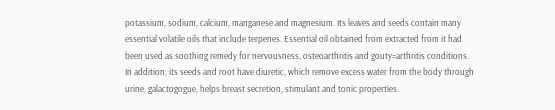potassium, sodium, calcium, manganese and magnesium. Its leaves and seeds contain many essential volatile oils that include terpenes. Essential oil obtained from extracted from it had been used as soothing remedy for nervousness, osteoarthritis and gouty=arthritis conditions. In addition, its seeds and root have diuretic, which remove excess water from the body through urine, galactogogue, helps breast secretion, stimulant and tonic properties.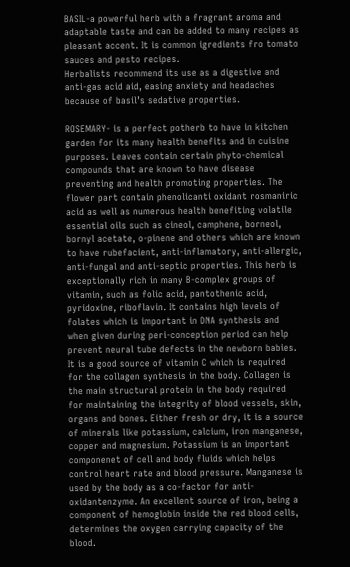BASIL-a powerful herb with a fragrant aroma and adaptable taste and can be added to many recipes as pleasant accent. It is common igredients fro tomato sauces and pesto recipes.
Herbalists recommend its use as a digestive and anti-gas acid aid, easing anxiety and headaches because of basil’s sedative properties.

ROSEMARY- is a perfect potherb to have in kitchen garden for its many health benefits and in cuisine purposes. Leaves contain certain phyto-chemical compounds that are known to have disease preventing and health promoting properties. The flower part contain phenolicanti oxidant rosmaniric acid as well as numerous health benefiting volatile essential oils such as cineol, camphene, borneol, bornyl acetate, o-pinene and others which are known to have rubefacient, anti-inflamatory, anti-allergic, anti-fungal and anti-septic properties. This herb is exceptionally rich in many B-complex groups of vitamin, such as folic acid, pantothenic acid, pyridoxine, riboflavin. It contains high levels of folates which is important in DNA synthesis and when given during peri-conception period can help prevent neural tube defects in the newborn babies. It is a good source of vitamin C which is required for the collagen synthesis in the body. Collagen is the main structural protein in the body required for maintaining the integrity of blood vessels, skin, organs and bones. Either fresh or dry, it is a source of minerals like potassium, calcium, iron manganese, copper and magnesium. Potassium is an important componenet of cell and body fluids which helps control heart rate and blood pressure. Manganese is used by the body as a co-factor for anti-oxidantenzyme. An excellent source of iron, being a component of hemoglobin inside the red blood cells, determines the oxygen carrying capacity of the blood.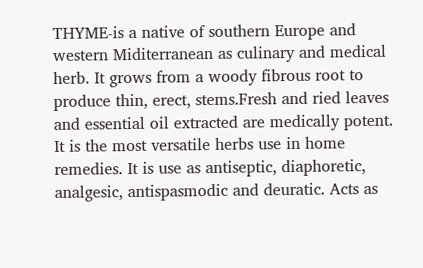THYME-is a native of southern Europe and western Miditerranean as culinary and medical herb. It grows from a woody fibrous root to produce thin, erect, stems.Fresh and ried leaves and essential oil extracted are medically potent. It is the most versatile herbs use in home remedies. It is use as antiseptic, diaphoretic, analgesic, antispasmodic and deuratic. Acts as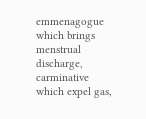emmenagogue which brings menstrual discharge, carminative which expel gas,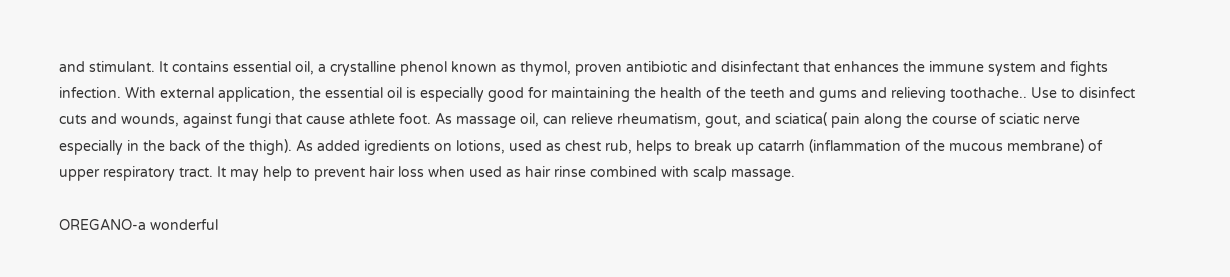and stimulant. It contains essential oil, a crystalline phenol known as thymol, proven antibiotic and disinfectant that enhances the immune system and fights infection. With external application, the essential oil is especially good for maintaining the health of the teeth and gums and relieving toothache.. Use to disinfect cuts and wounds, against fungi that cause athlete foot. As massage oil, can relieve rheumatism, gout, and sciatica( pain along the course of sciatic nerve especially in the back of the thigh). As added igredients on lotions, used as chest rub, helps to break up catarrh (inflammation of the mucous membrane) of upper respiratory tract. It may help to prevent hair loss when used as hair rinse combined with scalp massage.

OREGANO-a wonderful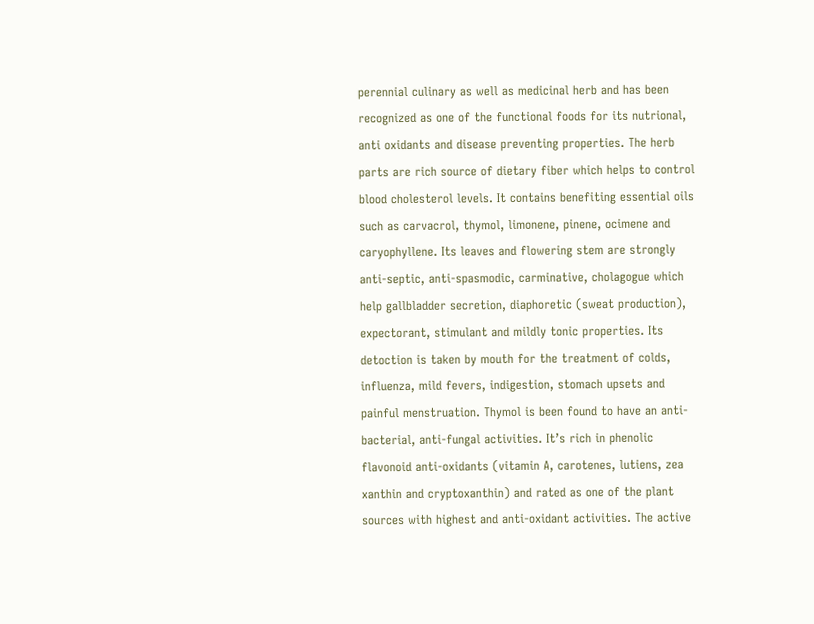perennial culinary as well as medicinal herb and has been recognized as one of the functional foods for its nutrional, anti oxidants and disease preventing properties. The herb parts are rich source of dietary fiber which helps to control blood cholesterol levels. It contains benefiting essential oils such as carvacrol, thymol, limonene, pinene, ocimene and caryophyllene. Its leaves and flowering stem are strongly anti-septic, anti-spasmodic, carminative, cholagogue which help gallbladder secretion, diaphoretic (sweat production), expectorant, stimulant and mildly tonic properties. Its detoction is taken by mouth for the treatment of colds, influenza, mild fevers, indigestion, stomach upsets and painful menstruation. Thymol is been found to have an anti-bacterial, anti-fungal activities. It’s rich in phenolic flavonoid anti-oxidants (vitamin A, carotenes, lutiens, zea xanthin and cryptoxanthin) and rated as one of the plant sources with highest and anti-oxidant activities. The active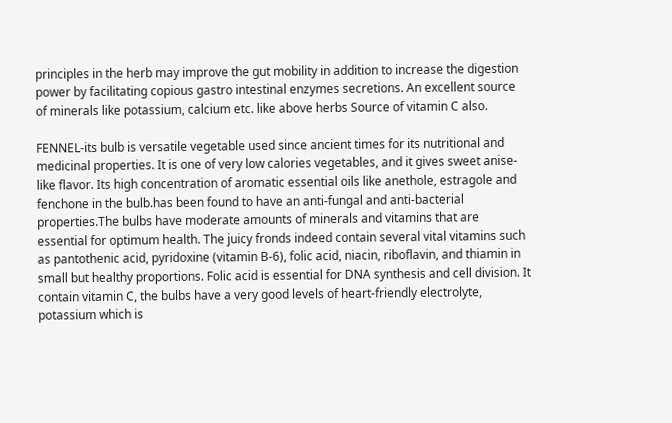principles in the herb may improve the gut mobility in addition to increase the digestion power by facilitating copious gastro intestinal enzymes secretions. An excellent source of minerals like potassium, calcium etc. like above herbs Source of vitamin C also.

FENNEL-its bulb is versatile vegetable used since ancient times for its nutritional and medicinal properties. It is one of very low calories vegetables, and it gives sweet anise-like flavor. Its high concentration of aromatic essential oils like anethole, estragole and fenchone in the bulb.has been found to have an anti-fungal and anti-bacterial properties.The bulbs have moderate amounts of minerals and vitamins that are essential for optimum health. The juicy fronds indeed contain several vital vitamins such as pantothenic acid, pyridoxine (vitamin B-6), folic acid, niacin, riboflavin, and thiamin in small but healthy proportions. Folic acid is essential for DNA synthesis and cell division. It contain vitamin C, the bulbs have a very good levels of heart-friendly electrolyte, potassium which is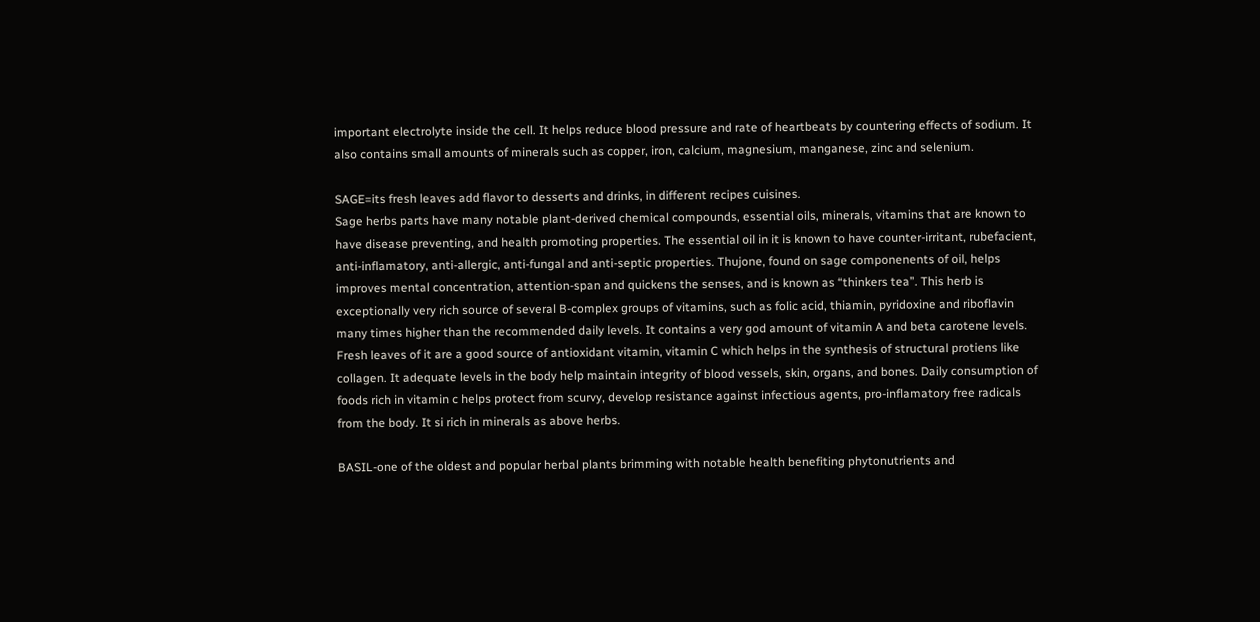important electrolyte inside the cell. It helps reduce blood pressure and rate of heartbeats by countering effects of sodium. It also contains small amounts of minerals such as copper, iron, calcium, magnesium, manganese, zinc and selenium.

SAGE=its fresh leaves add flavor to desserts and drinks, in different recipes cuisines.
Sage herbs parts have many notable plant-derived chemical compounds, essential oils, minerals, vitamins that are known to have disease preventing, and health promoting properties. The essential oil in it is known to have counter-irritant, rubefacient, anti-inflamatory, anti-allergic, anti-fungal and anti-septic properties. Thujone, found on sage componenents of oil, helps improves mental concentration, attention-span and quickens the senses, and is known as “thinkers tea”. This herb is exceptionally very rich source of several B-complex groups of vitamins, such as folic acid, thiamin, pyridoxine and riboflavin many times higher than the recommended daily levels. It contains a very god amount of vitamin A and beta carotene levels. Fresh leaves of it are a good source of antioxidant vitamin, vitamin C which helps in the synthesis of structural protiens like collagen. It adequate levels in the body help maintain integrity of blood vessels, skin, organs, and bones. Daily consumption of foods rich in vitamin c helps protect from scurvy, develop resistance against infectious agents, pro-inflamatory free radicals from the body. It si rich in minerals as above herbs.

BASIL-one of the oldest and popular herbal plants brimming with notable health benefiting phytonutrients and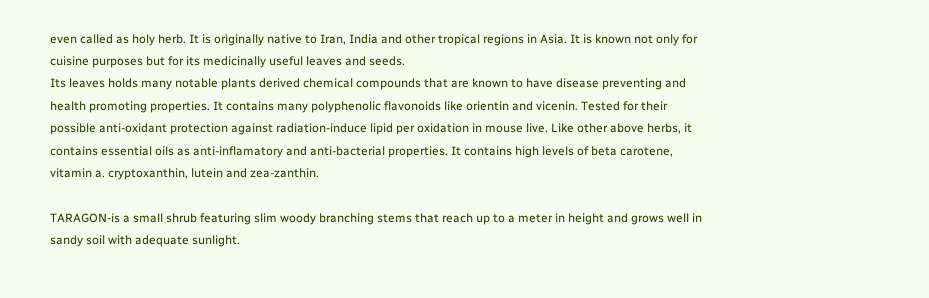even called as holy herb. It is originally native to Iran, India and other tropical regions in Asia. It is known not only for cuisine purposes but for its medicinally useful leaves and seeds.
Its leaves holds many notable plants derived chemical compounds that are known to have disease preventing and health promoting properties. It contains many polyphenolic flavonoids like orientin and vicenin. Tested for their possible anti-oxidant protection against radiation-induce lipid per oxidation in mouse live. Like other above herbs, it contains essential oils as anti-inflamatory and anti-bacterial properties. It contains high levels of beta carotene, vitamin a. cryptoxanthin, lutein and zea-zanthin.

TARAGON-is a small shrub featuring slim woody branching stems that reach up to a meter in height and grows well in sandy soil with adequate sunlight.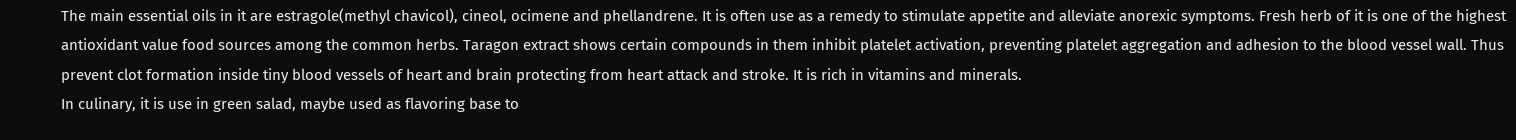The main essential oils in it are estragole(methyl chavicol), cineol, ocimene and phellandrene. It is often use as a remedy to stimulate appetite and alleviate anorexic symptoms. Fresh herb of it is one of the highest antioxidant value food sources among the common herbs. Taragon extract shows certain compounds in them inhibit platelet activation, preventing platelet aggregation and adhesion to the blood vessel wall. Thus prevent clot formation inside tiny blood vessels of heart and brain protecting from heart attack and stroke. It is rich in vitamins and minerals.
In culinary, it is use in green salad, maybe used as flavoring base to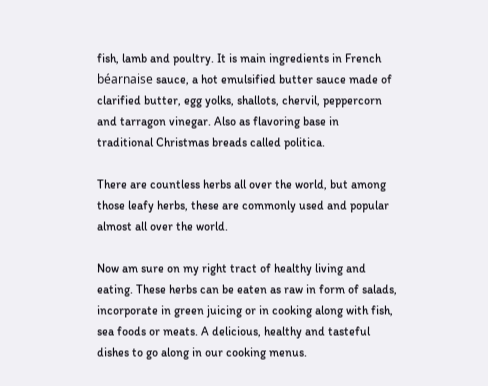fish, lamb and poultry. It is main ingredients in French béarnaise sauce, a hot emulsified butter sauce made of clarified butter, egg yolks, shallots, chervil, peppercorn and tarragon vinegar. Also as flavoring base in traditional Christmas breads called politica.

There are countless herbs all over the world, but among those leafy herbs, these are commonly used and popular almost all over the world.

Now am sure on my right tract of healthy living and eating. These herbs can be eaten as raw in form of salads, incorporate in green juicing or in cooking along with fish, sea foods or meats. A delicious, healthy and tasteful dishes to go along in our cooking menus.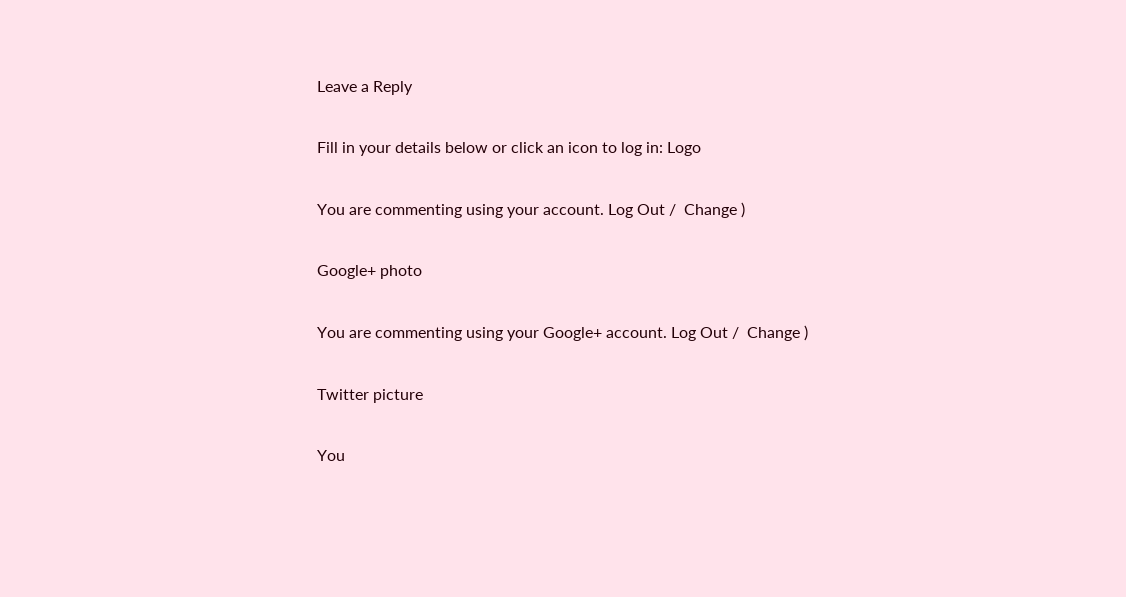Leave a Reply

Fill in your details below or click an icon to log in: Logo

You are commenting using your account. Log Out /  Change )

Google+ photo

You are commenting using your Google+ account. Log Out /  Change )

Twitter picture

You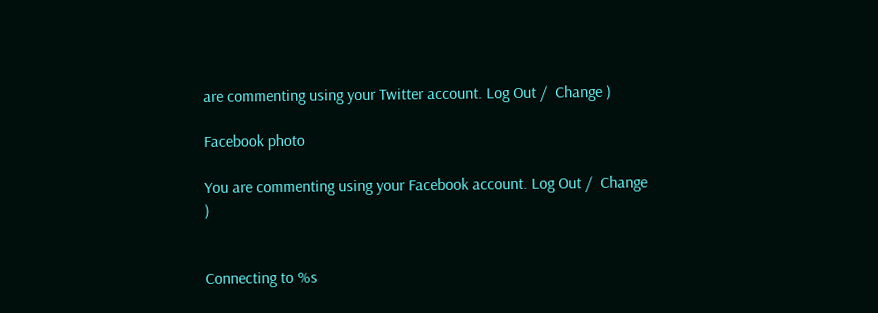are commenting using your Twitter account. Log Out /  Change )

Facebook photo

You are commenting using your Facebook account. Log Out /  Change )


Connecting to %s